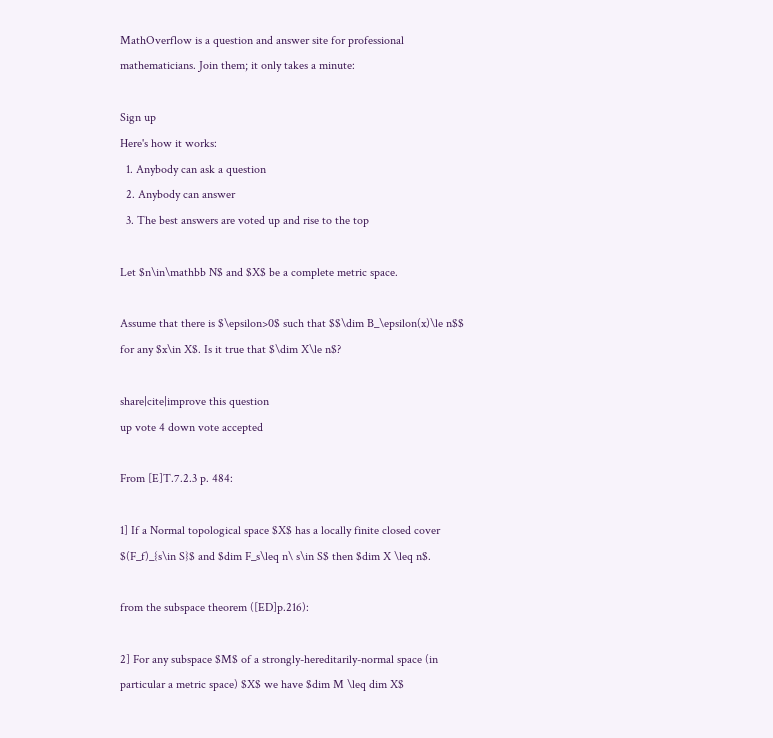MathOverflow is a question and answer site for professional mathematicians. Join them; it only takes a minute:

Sign up
Here's how it works:
  1. Anybody can ask a question
  2. Anybody can answer
  3. The best answers are voted up and rise to the top

Let $n\in\mathbb N$ and $X$ be a complete metric space.

Assume that there is $\epsilon>0$ such that $$\dim B_\epsilon(x)\le n$$ for any $x\in X$. Is it true that $\dim X\le n$?

share|cite|improve this question
up vote 4 down vote accepted

From [E]T.7.2.3 p. 484:

1] If a Normal topological space $X$ has a locally finite closed cover $(F_f)_{s\in S}$ and $dim F_s\leq n\ s\in S$ then $dim X \leq n$.

from the subspace theorem ([ED]p.216):

2] For any subspace $M$ of a strongly-hereditarily-normal space (in particular a metric space) $X$ we have $dim M \leq dim X$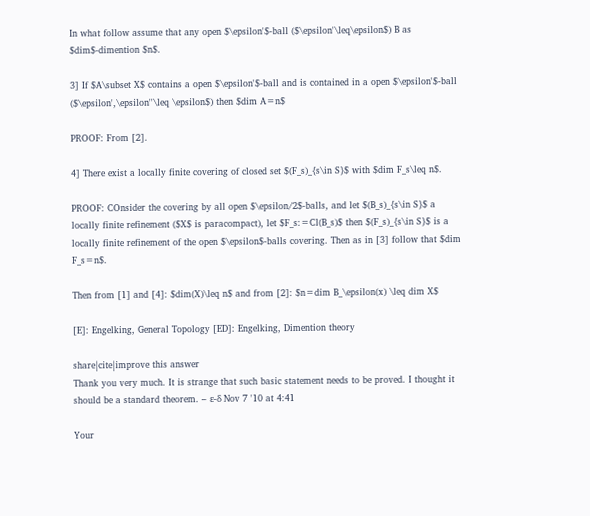In what follow assume that any open $\epsilon'$-ball ($\epsilon'\leq\epsilon$) B as $dim$-dimention $n$.

3] If $A\subset X$ contains a open $\epsilon'$-ball and is contained in a open $\epsilon'$-ball ($\epsilon',\epsilon''\leq \epsilon$) then $dim A=n$

PROOF: From [2].

4] There exist a locally finite covering of closed set $(F_s)_{s\in S}$ with $dim F_s\leq n$.

PROOF: COnsider the covering by all open $\epsilon/2$-balls, and let $(B_s)_{s\in S}$ a locally finite refinement ($X$ is paracompact), let $F_s:=Cl(B_s)$ then $(F_s)_{s\in S}$ is a locally finite refinement of the open $\epsilon$-balls covering. Then as in [3] follow that $dim F_s=n$.

Then from [1] and [4]: $dim(X)\leq n$ and from [2]: $n=dim B_\epsilon(x) \leq dim X$

[E]: Engelking, General Topology [ED]: Engelking, Dimention theory

share|cite|improve this answer
Thank you very much. It is strange that such basic statement needs to be proved. I thought it should be a standard theorem. – ε-δ Nov 7 '10 at 4:41

Your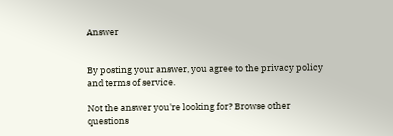Answer


By posting your answer, you agree to the privacy policy and terms of service.

Not the answer you're looking for? Browse other questions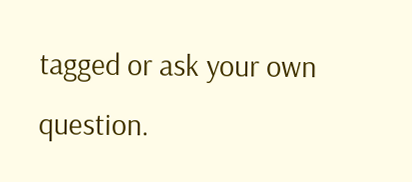tagged or ask your own question.